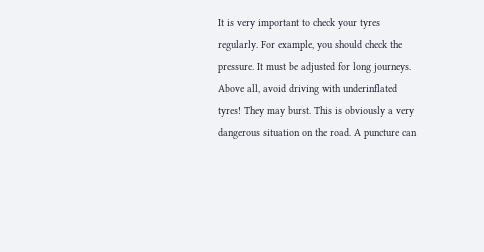It is very important to check your tyres regularly. For example, you should check the pressure. It must be adjusted for long journeys. Above all, avoid driving with underinflated tyres! They may burst. This is obviously a very dangerous situation on the road. A puncture can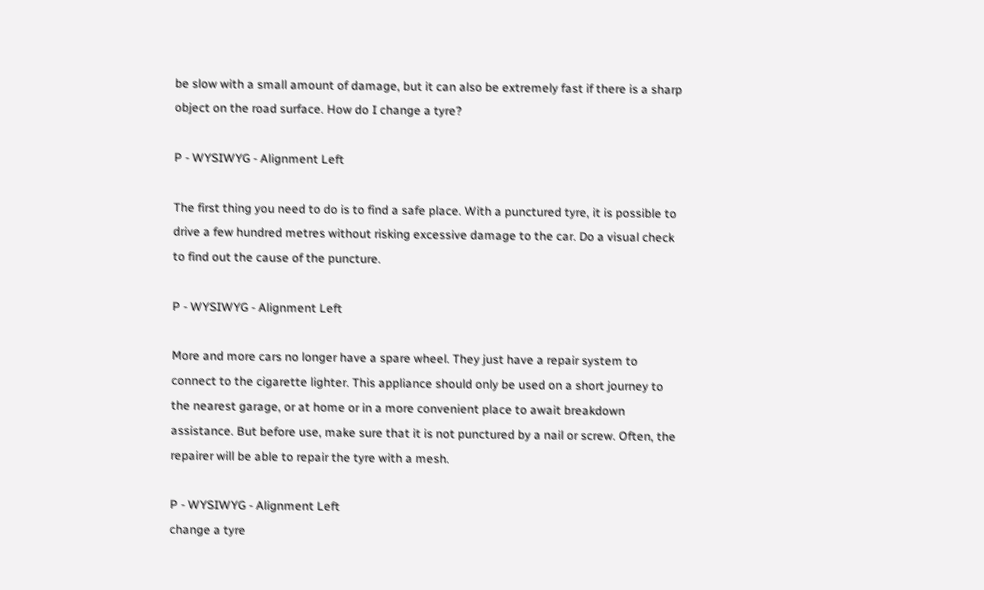be slow with a small amount of damage, but it can also be extremely fast if there is a sharp object on the road surface. How do I change a tyre?

P - WYSIWYG - Alignment Left

The first thing you need to do is to find a safe place. With a punctured tyre, it is possible to drive a few hundred metres without risking excessive damage to the car. Do a visual check to find out the cause of the puncture.

P - WYSIWYG - Alignment Left

More and more cars no longer have a spare wheel. They just have a repair system to connect to the cigarette lighter. This appliance should only be used on a short journey to the nearest garage, or at home or in a more convenient place to await breakdown assistance. But before use, make sure that it is not punctured by a nail or screw. Often, the repairer will be able to repair the tyre with a mesh.

P - WYSIWYG - Alignment Left
change a tyre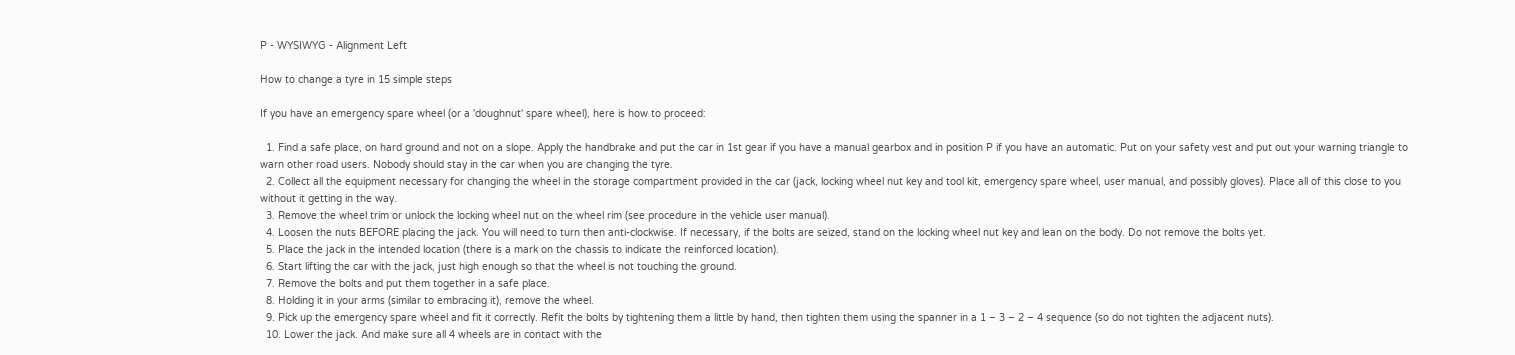P - WYSIWYG - Alignment Left

How to change a tyre in 15 simple steps

If you have an emergency spare wheel (or a 'doughnut' spare wheel), here is how to proceed:

  1. Find a safe place, on hard ground and not on a slope. Apply the handbrake and put the car in 1st gear if you have a manual gearbox and in position P if you have an automatic. Put on your safety vest and put out your warning triangle to warn other road users. Nobody should stay in the car when you are changing the tyre.
  2. Collect all the equipment necessary for changing the wheel in the storage compartment provided in the car (jack, locking wheel nut key and tool kit, emergency spare wheel, user manual, and possibly gloves). Place all of this close to you without it getting in the way.
  3. Remove the wheel trim or unlock the locking wheel nut on the wheel rim (see procedure in the vehicle user manual).
  4. Loosen the nuts BEFORE placing the jack. You will need to turn then anti-clockwise. If necessary, if the bolts are seized, stand on the locking wheel nut key and lean on the body. Do not remove the bolts yet.
  5. Place the jack in the intended location (there is a mark on the chassis to indicate the reinforced location).
  6. Start lifting the car with the jack, just high enough so that the wheel is not touching the ground.
  7. Remove the bolts and put them together in a safe place.
  8. Holding it in your arms (similar to embracing it), remove the wheel.
  9. Pick up the emergency spare wheel and fit it correctly. Refit the bolts by tightening them a little by hand, then tighten them using the spanner in a 1 – 3 – 2 – 4 sequence (so do not tighten the adjacent nuts).
  10. Lower the jack. And make sure all 4 wheels are in contact with the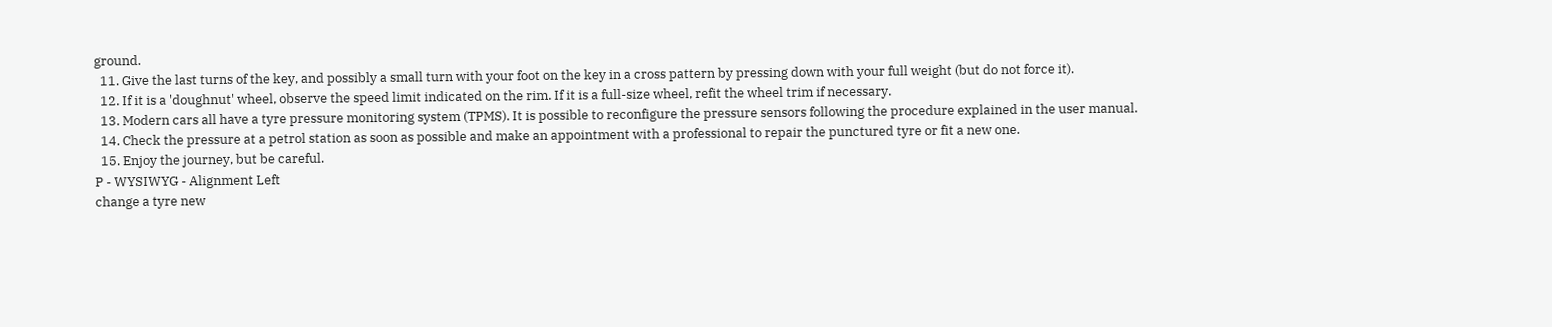ground.
  11. Give the last turns of the key, and possibly a small turn with your foot on the key in a cross pattern by pressing down with your full weight (but do not force it).
  12. If it is a 'doughnut' wheel, observe the speed limit indicated on the rim. If it is a full-size wheel, refit the wheel trim if necessary.
  13. Modern cars all have a tyre pressure monitoring system (TPMS). It is possible to reconfigure the pressure sensors following the procedure explained in the user manual.
  14. Check the pressure at a petrol station as soon as possible and make an appointment with a professional to repair the punctured tyre or fit a new one.
  15. Enjoy the journey, but be careful.
P - WYSIWYG - Alignment Left
change a tyre new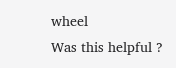wheel
Was this helpful ?